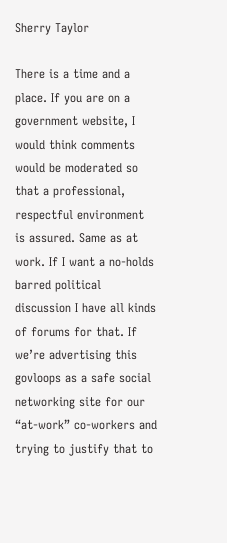Sherry Taylor

There is a time and a place. If you are on a government website, I would think comments would be moderated so that a professional, respectful environment is assured. Same as at work. If I want a no-holds barred political discussion I have all kinds of forums for that. If we’re advertising this govloops as a safe social networking site for our “at-work” co-workers and trying to justify that to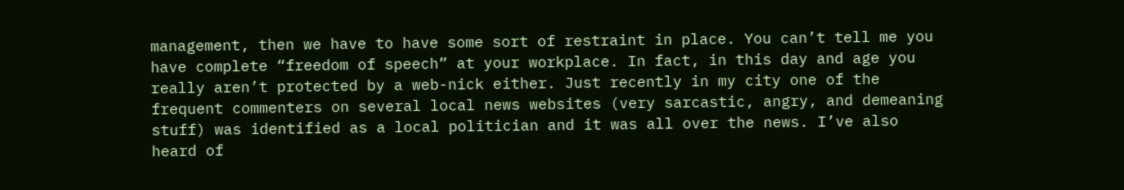management, then we have to have some sort of restraint in place. You can’t tell me you have complete “freedom of speech” at your workplace. In fact, in this day and age you really aren’t protected by a web-nick either. Just recently in my city one of the frequent commenters on several local news websites (very sarcastic, angry, and demeaning stuff) was identified as a local politician and it was all over the news. I’ve also heard of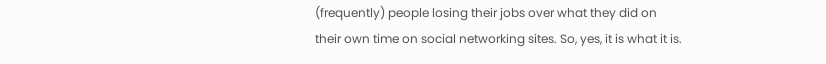(frequently) people losing their jobs over what they did on their own time on social networking sites. So, yes, it is what it is.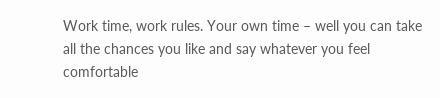Work time, work rules. Your own time – well you can take all the chances you like and say whatever you feel comfortable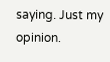saying. Just my opinion.